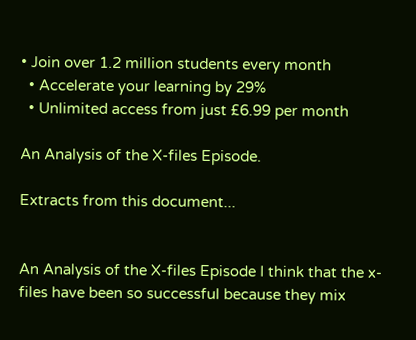• Join over 1.2 million students every month
  • Accelerate your learning by 29%
  • Unlimited access from just £6.99 per month

An Analysis of the X-files Episode.

Extracts from this document...


An Analysis of the X-files Episode I think that the x-files have been so successful because they mix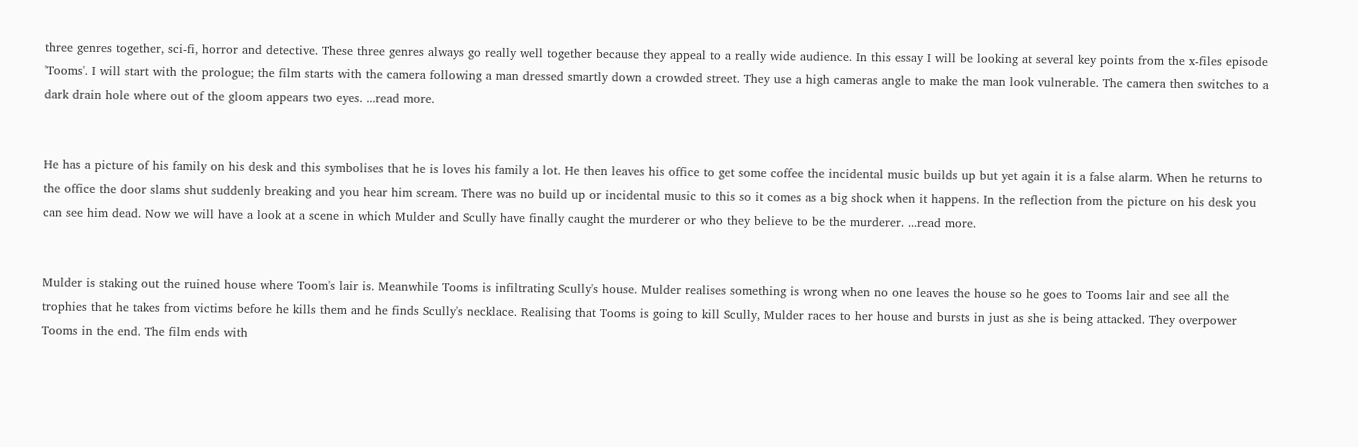three genres together, sci-fi, horror and detective. These three genres always go really well together because they appeal to a really wide audience. In this essay I will be looking at several key points from the x-files episode 'Tooms'. I will start with the prologue; the film starts with the camera following a man dressed smartly down a crowded street. They use a high cameras angle to make the man look vulnerable. The camera then switches to a dark drain hole where out of the gloom appears two eyes. ...read more.


He has a picture of his family on his desk and this symbolises that he is loves his family a lot. He then leaves his office to get some coffee the incidental music builds up but yet again it is a false alarm. When he returns to the office the door slams shut suddenly breaking and you hear him scream. There was no build up or incidental music to this so it comes as a big shock when it happens. In the reflection from the picture on his desk you can see him dead. Now we will have a look at a scene in which Mulder and Scully have finally caught the murderer or who they believe to be the murderer. ...read more.


Mulder is staking out the ruined house where Toom's lair is. Meanwhile Tooms is infiltrating Scully's house. Mulder realises something is wrong when no one leaves the house so he goes to Tooms lair and see all the trophies that he takes from victims before he kills them and he finds Scully's necklace. Realising that Tooms is going to kill Scully, Mulder races to her house and bursts in just as she is being attacked. They overpower Tooms in the end. The film ends with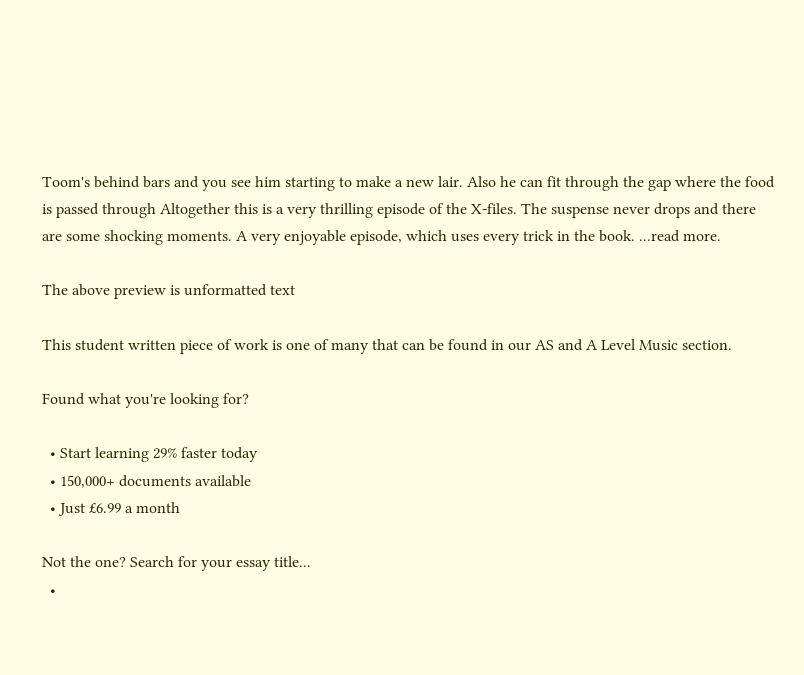Toom's behind bars and you see him starting to make a new lair. Also he can fit through the gap where the food is passed through Altogether this is a very thrilling episode of the X-files. The suspense never drops and there are some shocking moments. A very enjoyable episode, which uses every trick in the book. ...read more.

The above preview is unformatted text

This student written piece of work is one of many that can be found in our AS and A Level Music section.

Found what you're looking for?

  • Start learning 29% faster today
  • 150,000+ documents available
  • Just £6.99 a month

Not the one? Search for your essay title...
  •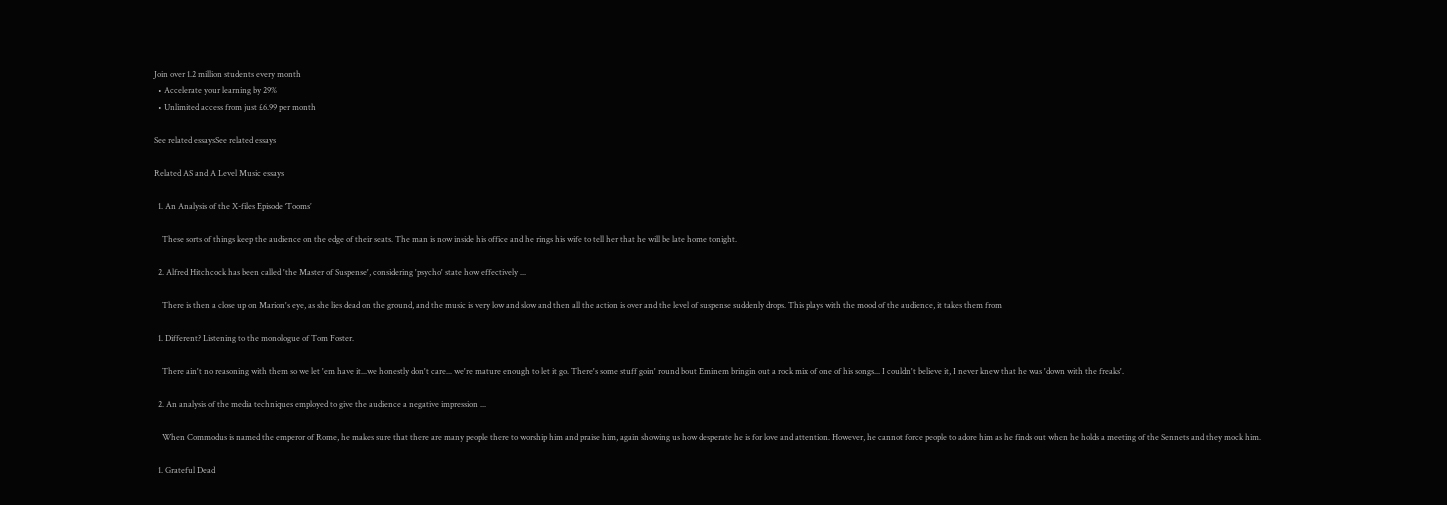Join over 1.2 million students every month
  • Accelerate your learning by 29%
  • Unlimited access from just £6.99 per month

See related essaysSee related essays

Related AS and A Level Music essays

  1. An Analysis of the X-files Episode ‘Tooms’

    These sorts of things keep the audience on the edge of their seats. The man is now inside his office and he rings his wife to tell her that he will be late home tonight.

  2. Alfred Hitchcock has been called 'the Master of Suspense', considering 'psycho' state how effectively ...

    There is then a close up on Marion's eye, as she lies dead on the ground, and the music is very low and slow and then all the action is over and the level of suspense suddenly drops. This plays with the mood of the audience, it takes them from

  1. Different? Listening to the monologue of Tom Foster.

    There ain't no reasoning with them so we let 'em have it...we honestly don't care... we're mature enough to let it go. There's some stuff goin' round bout Eminem bringin out a rock mix of one of his songs... I couldn't believe it, I never knew that he was 'down with the freaks'.

  2. An analysis of the media techniques employed to give the audience a negative impression ...

    When Commodus is named the emperor of Rome, he makes sure that there are many people there to worship him and praise him, again showing us how desperate he is for love and attention. However, he cannot force people to adore him as he finds out when he holds a meeting of the Sennets and they mock him.

  1. Grateful Dead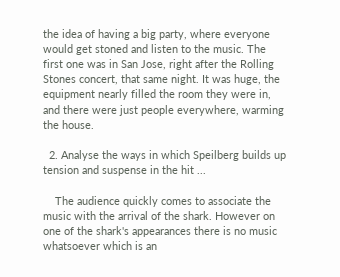the idea of having a big party, where everyone would get stoned and listen to the music. The first one was in San Jose, right after the Rolling Stones concert, that same night. It was huge, the equipment nearly filled the room they were in, and there were just people everywhere, warming the house.

  2. Analyse the ways in which Speilberg builds up tension and suspense in the hit ...

    The audience quickly comes to associate the music with the arrival of the shark. However on one of the shark's appearances there is no music whatsoever which is an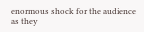enormous shock for the audience as they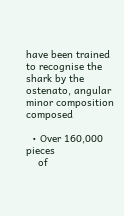have been trained to recognise the shark by the ostenato, angular minor composition composed

  • Over 160,000 pieces
    of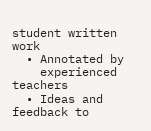student written work
  • Annotated by
    experienced teachers
  • Ideas and feedback to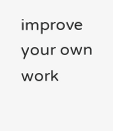improve your own work